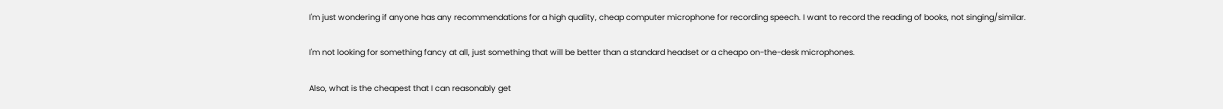I'm just wondering if anyone has any recommendations for a high quality, cheap computer microphone for recording speech. I want to record the reading of books, not singing/similar.

I'm not looking for something fancy at all, just something that will be better than a standard headset or a cheapo on-the-desk microphones.

Also, what is the cheapest that I can reasonably get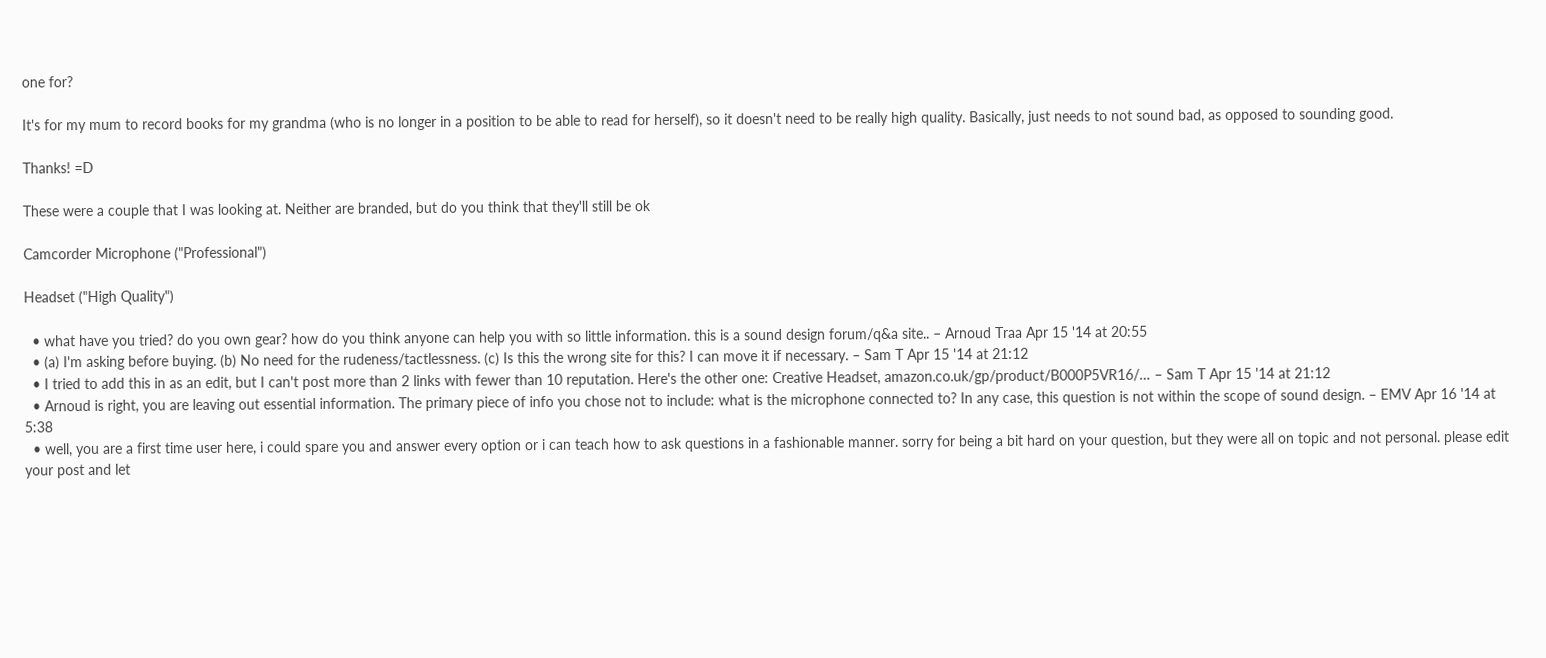one for?

It's for my mum to record books for my grandma (who is no longer in a position to be able to read for herself), so it doesn't need to be really high quality. Basically, just needs to not sound bad, as opposed to sounding good.

Thanks! =D

These were a couple that I was looking at. Neither are branded, but do you think that they'll still be ok

Camcorder Microphone ("Professional")

Headset ("High Quality")

  • what have you tried? do you own gear? how do you think anyone can help you with so little information. this is a sound design forum/q&a site.. – Arnoud Traa Apr 15 '14 at 20:55
  • (a) I'm asking before buying. (b) No need for the rudeness/tactlessness. (c) Is this the wrong site for this? I can move it if necessary. – Sam T Apr 15 '14 at 21:12
  • I tried to add this in as an edit, but I can't post more than 2 links with fewer than 10 reputation. Here's the other one: Creative Headset, amazon.co.uk/gp/product/B000P5VR16/… – Sam T Apr 15 '14 at 21:12
  • Arnoud is right, you are leaving out essential information. The primary piece of info you chose not to include: what is the microphone connected to? In any case, this question is not within the scope of sound design. – EMV Apr 16 '14 at 5:38
  • well, you are a first time user here, i could spare you and answer every option or i can teach how to ask questions in a fashionable manner. sorry for being a bit hard on your question, but they were all on topic and not personal. please edit your post and let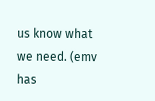us know what we need. (emv has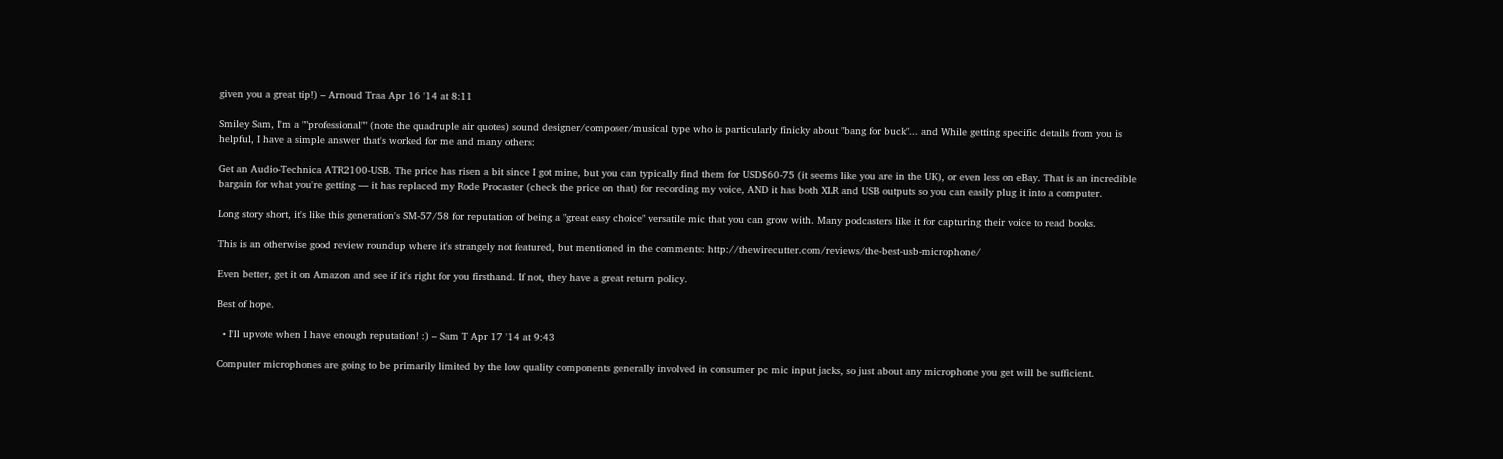given you a great tip!) – Arnoud Traa Apr 16 '14 at 8:11

Smiley Sam, I'm a ""professional"" (note the quadruple air quotes) sound designer/composer/musical type who is particularly finicky about "bang for buck"... and While getting specific details from you is helpful, I have a simple answer that's worked for me and many others:

Get an Audio-Technica ATR2100-USB. The price has risen a bit since I got mine, but you can typically find them for USD$60-75 (it seems like you are in the UK), or even less on eBay. That is an incredible bargain for what you're getting — it has replaced my Rode Procaster (check the price on that) for recording my voice, AND it has both XLR and USB outputs so you can easily plug it into a computer.

Long story short, it's like this generation's SM-57/58 for reputation of being a "great easy choice" versatile mic that you can grow with. Many podcasters like it for capturing their voice to read books.

This is an otherwise good review roundup where it's strangely not featured, but mentioned in the comments: http://thewirecutter.com/reviews/the-best-usb-microphone/

Even better, get it on Amazon and see if it's right for you firsthand. If not, they have a great return policy.

Best of hope.

  • I'll upvote when I have enough reputation! :) – Sam T Apr 17 '14 at 9:43

Computer microphones are going to be primarily limited by the low quality components generally involved in consumer pc mic input jacks, so just about any microphone you get will be sufficient.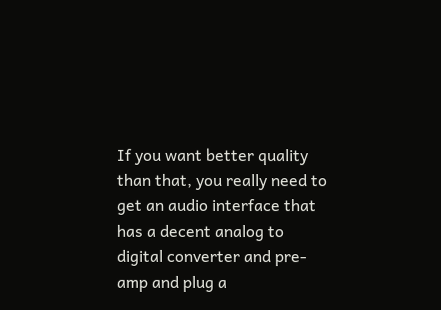If you want better quality than that, you really need to get an audio interface that has a decent analog to digital converter and pre-amp and plug a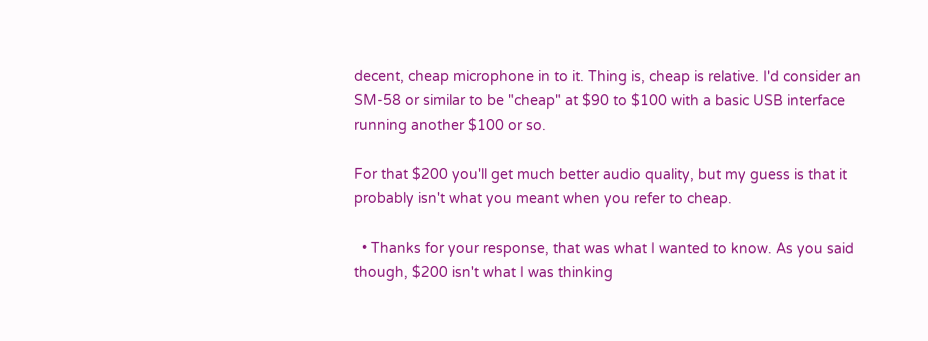decent, cheap microphone in to it. Thing is, cheap is relative. I'd consider an SM-58 or similar to be "cheap" at $90 to $100 with a basic USB interface running another $100 or so.

For that $200 you'll get much better audio quality, but my guess is that it probably isn't what you meant when you refer to cheap.

  • Thanks for your response, that was what I wanted to know. As you said though, $200 isn't what I was thinking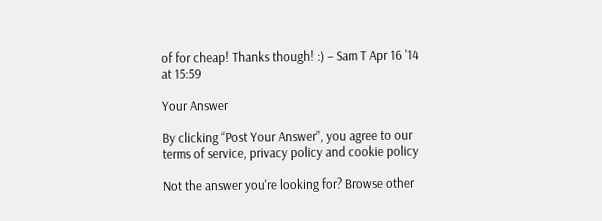of for cheap! Thanks though! :) – Sam T Apr 16 '14 at 15:59

Your Answer

By clicking “Post Your Answer”, you agree to our terms of service, privacy policy and cookie policy

Not the answer you're looking for? Browse other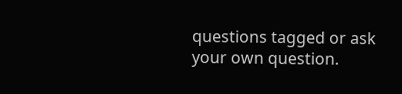questions tagged or ask your own question.